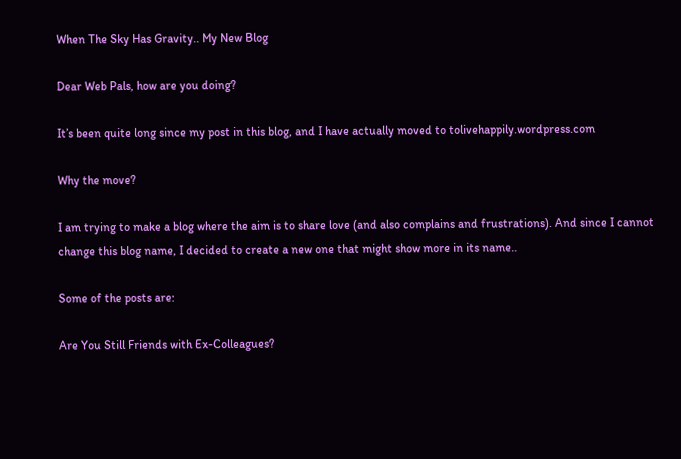When The Sky Has Gravity.. My New Blog

Dear Web Pals, how are you doing?

It’s been quite long since my post in this blog, and I have actually moved to tolivehappily.wordpress.com

Why the move?

I am trying to make a blog where the aim is to share love (and also complains and frustrations). And since I cannot change this blog name, I decided to create a new one that might show more in its name..

Some of the posts are:

Are You Still Friends with Ex-Colleagues?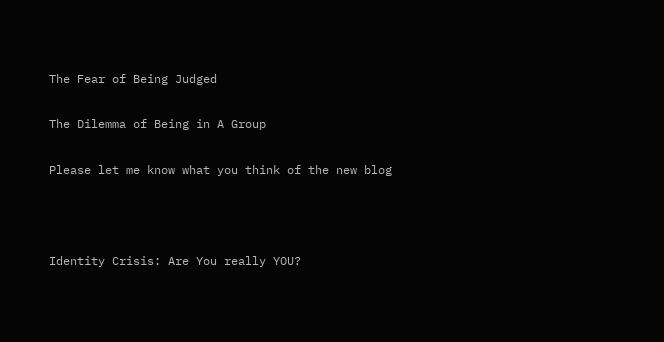The Fear of Being Judged

The Dilemma of Being in A Group

Please let me know what you think of the new blog



Identity Crisis: Are You really YOU?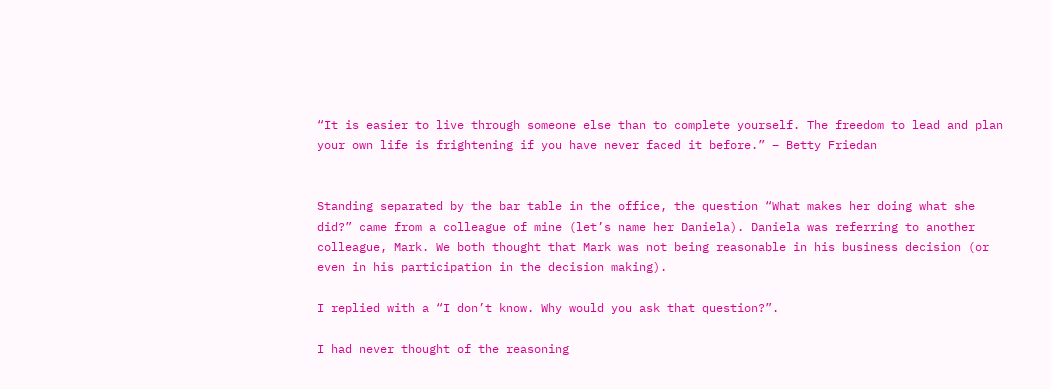“It is easier to live through someone else than to complete yourself. The freedom to lead and plan your own life is frightening if you have never faced it before.” – Betty Friedan


Standing separated by the bar table in the office, the question “What makes her doing what she did?” came from a colleague of mine (let’s name her Daniela). Daniela was referring to another colleague, Mark. We both thought that Mark was not being reasonable in his business decision (or even in his participation in the decision making).

I replied with a “I don’t know. Why would you ask that question?”.

I had never thought of the reasoning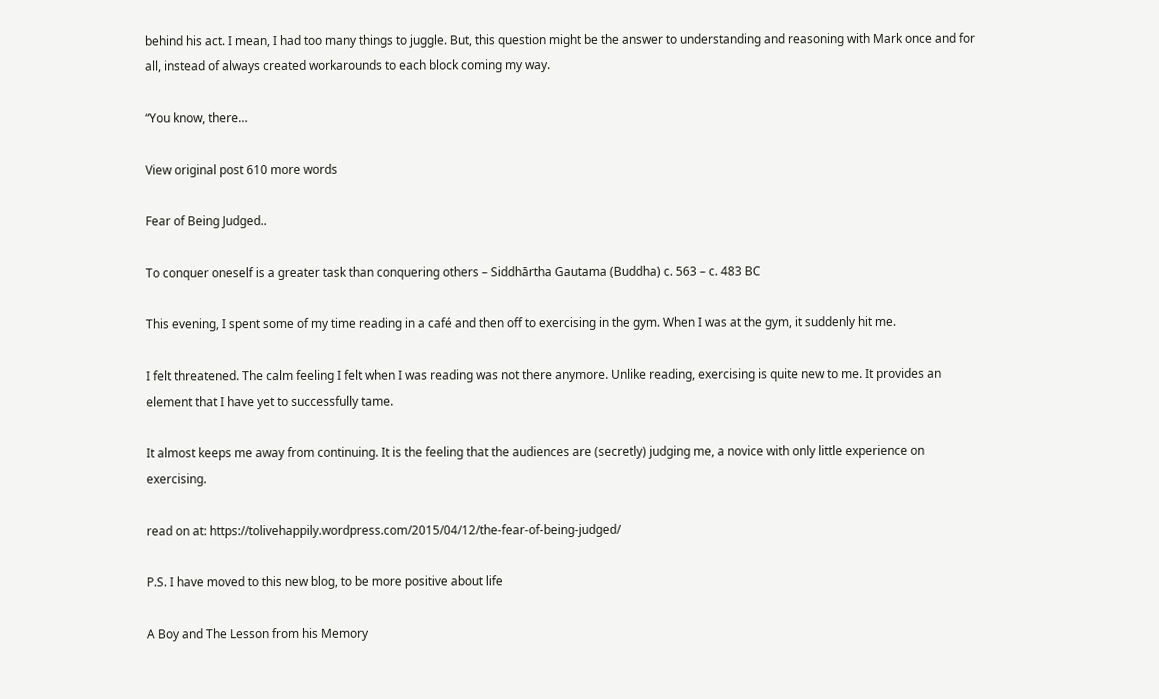behind his act. I mean, I had too many things to juggle. But, this question might be the answer to understanding and reasoning with Mark once and for all, instead of always created workarounds to each block coming my way.

“You know, there…

View original post 610 more words

Fear of Being Judged..

To conquer oneself is a greater task than conquering others – Siddhārtha Gautama (Buddha) c. 563 – c. 483 BC

This evening, I spent some of my time reading in a café and then off to exercising in the gym. When I was at the gym, it suddenly hit me.

I felt threatened. The calm feeling I felt when I was reading was not there anymore. Unlike reading, exercising is quite new to me. It provides an element that I have yet to successfully tame.

It almost keeps me away from continuing. It is the feeling that the audiences are (secretly) judging me, a novice with only little experience on exercising.

read on at: https://tolivehappily.wordpress.com/2015/04/12/the-fear-of-being-judged/

P.S. I have moved to this new blog, to be more positive about life

A Boy and The Lesson from his Memory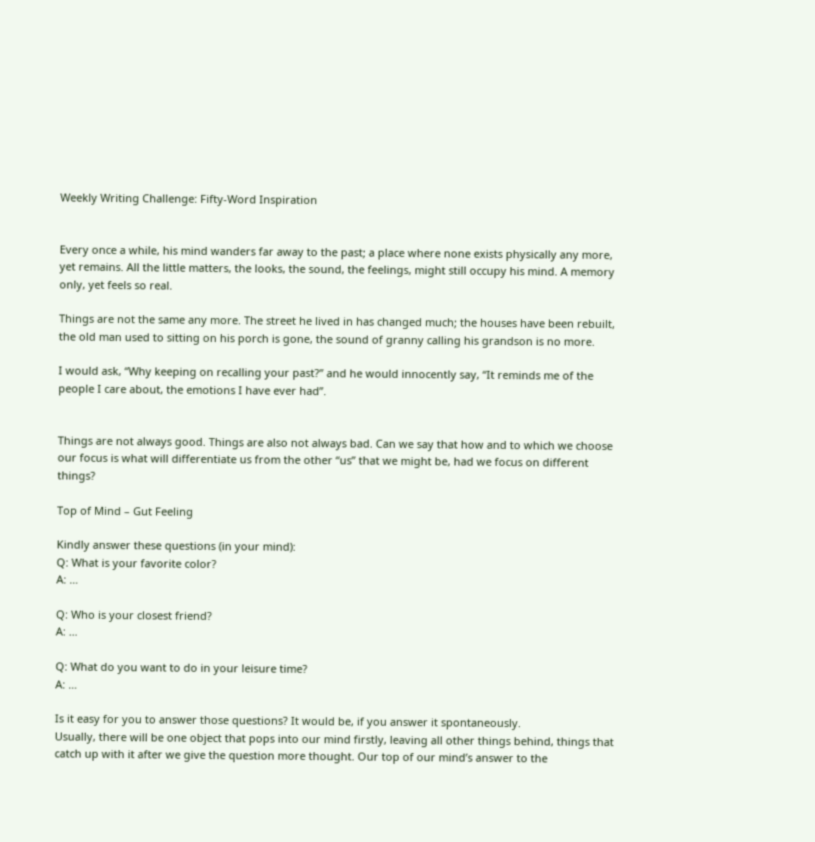Weekly Writing Challenge: Fifty-Word Inspiration


Every once a while, his mind wanders far away to the past; a place where none exists physically any more, yet remains. All the little matters, the looks, the sound, the feelings, might still occupy his mind. A memory only, yet feels so real.

Things are not the same any more. The street he lived in has changed much; the houses have been rebuilt, the old man used to sitting on his porch is gone, the sound of granny calling his grandson is no more.

I would ask, “Why keeping on recalling your past?” and he would innocently say, “It reminds me of the people I care about, the emotions I have ever had”.


Things are not always good. Things are also not always bad. Can we say that how and to which we choose our focus is what will differentiate us from the other “us” that we might be, had we focus on different things?

Top of Mind – Gut Feeling

Kindly answer these questions (in your mind):
Q: What is your favorite color?
A: …

Q: Who is your closest friend?
A: …

Q: What do you want to do in your leisure time?
A: …

Is it easy for you to answer those questions? It would be, if you answer it spontaneously.
Usually, there will be one object that pops into our mind firstly, leaving all other things behind, things that catch up with it after we give the question more thought. Our top of our mind’s answer to the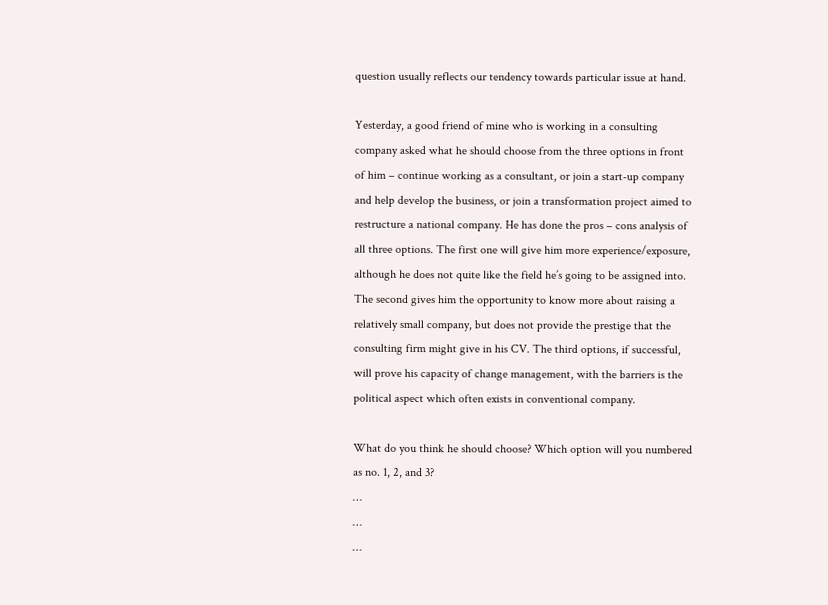question usually reflects our tendency towards particular issue at hand.

Yesterday, a good friend of mine who is working in a consulting company asked what he should choose from the three options in front of him – continue working as a consultant, or join a start-up company and help develop the business, or join a transformation project aimed to restructure a national company. He has done the pros – cons analysis of all three options. The first one will give him more experience/exposure, although he does not quite like the field he’s going to be assigned into. The second gives him the opportunity to know more about raising a relatively small company, but does not provide the prestige that the consulting firm might give in his CV. The third options, if successful, will prove his capacity of change management, with the barriers is the political aspect which often exists in conventional company.

What do you think he should choose? Which option will you numbered as no. 1, 2, and 3?
…
…
…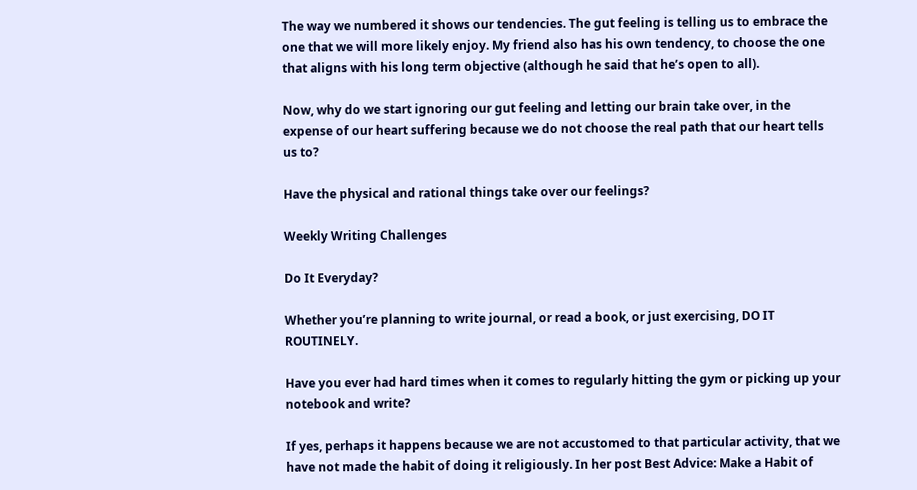The way we numbered it shows our tendencies. The gut feeling is telling us to embrace the one that we will more likely enjoy. My friend also has his own tendency, to choose the one that aligns with his long term objective (although he said that he’s open to all).

Now, why do we start ignoring our gut feeling and letting our brain take over, in the expense of our heart suffering because we do not choose the real path that our heart tells us to?

Have the physical and rational things take over our feelings?

Weekly Writing Challenges

Do It Everyday?

Whether you’re planning to write journal, or read a book, or just exercising, DO IT ROUTINELY.

Have you ever had hard times when it comes to regularly hitting the gym or picking up your notebook and write?

If yes, perhaps it happens because we are not accustomed to that particular activity, that we have not made the habit of doing it religiously. In her post Best Advice: Make a Habit of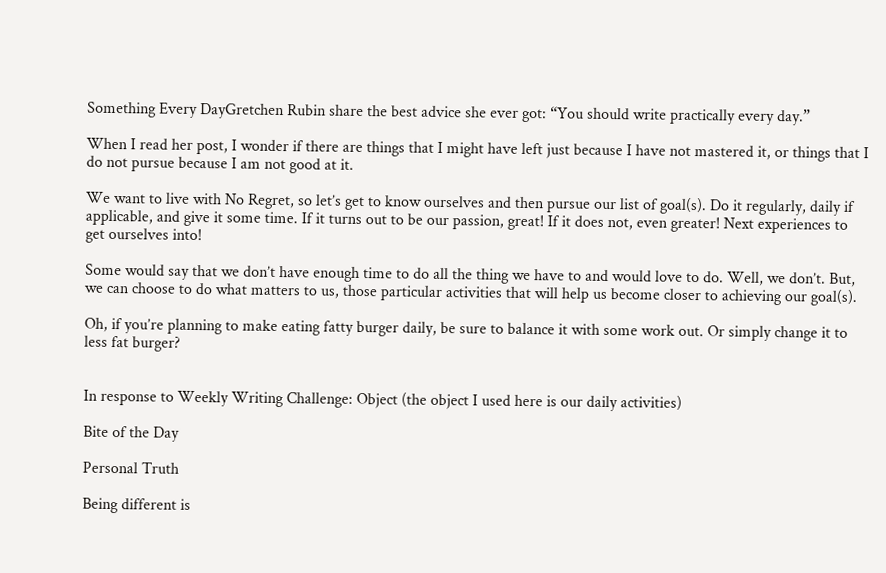Something Every DayGretchen Rubin share the best advice she ever got: “You should write practically every day.”

When I read her post, I wonder if there are things that I might have left just because I have not mastered it, or things that I do not pursue because I am not good at it.

We want to live with No Regret, so let’s get to know ourselves and then pursue our list of goal(s). Do it regularly, daily if applicable, and give it some time. If it turns out to be our passion, great! If it does not, even greater! Next experiences to get ourselves into!

Some would say that we don’t have enough time to do all the thing we have to and would love to do. Well, we don’t. But, we can choose to do what matters to us, those particular activities that will help us become closer to achieving our goal(s).

Oh, if you’re planning to make eating fatty burger daily, be sure to balance it with some work out. Or simply change it to less fat burger?


In response to Weekly Writing Challenge: Object (the object I used here is our daily activities)

Bite of the Day

Personal Truth

Being different is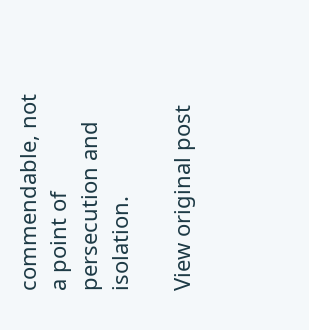commendable, not a point of persecution and isolation.

View original post